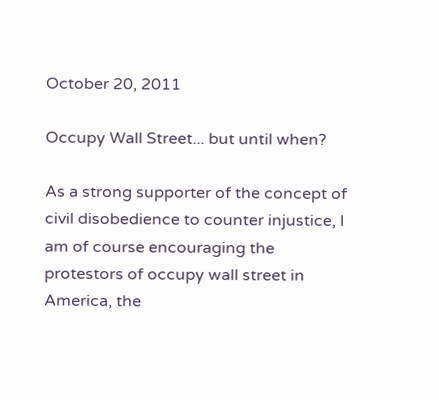October 20, 2011

Occupy Wall Street... but until when?

As a strong supporter of the concept of civil disobedience to counter injustice, I am of course encouraging the protestors of occupy wall street in America, the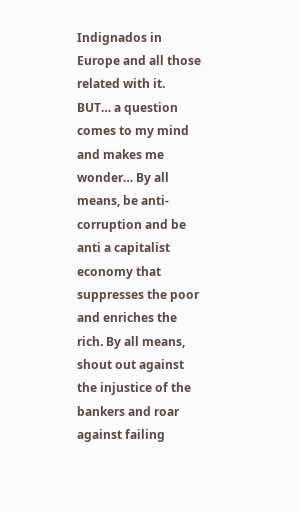Indignados in Europe and all those related with it. BUT… a question comes to my mind and makes me wonder… By all means, be anti-corruption and be anti a capitalist economy that suppresses the poor and enriches the rich. By all means, shout out against the injustice of the bankers and roar against failing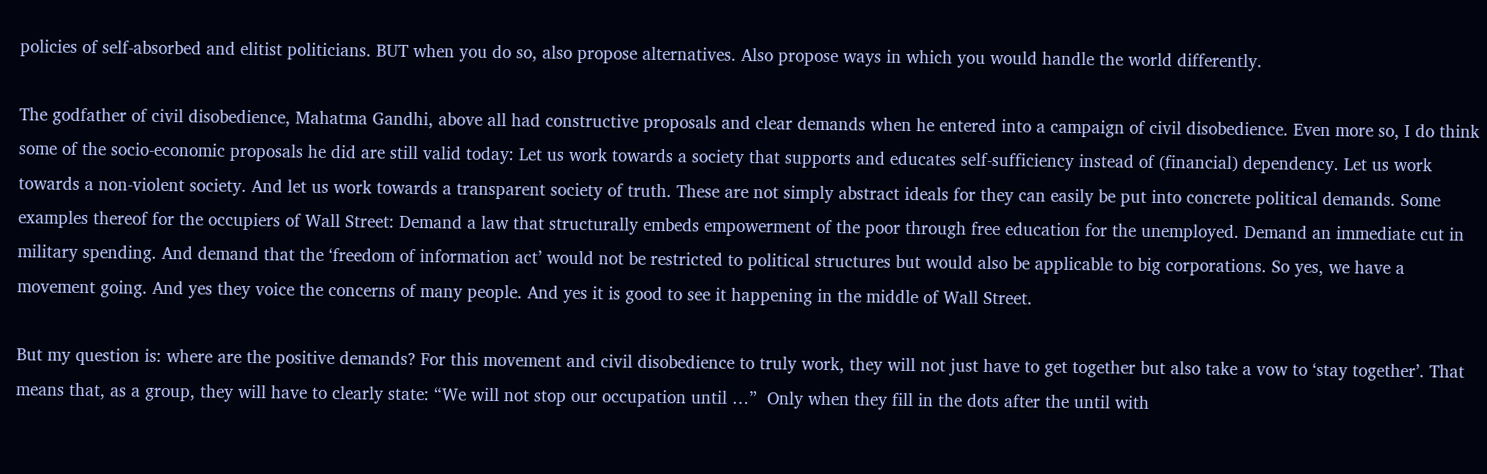policies of self-absorbed and elitist politicians. BUT when you do so, also propose alternatives. Also propose ways in which you would handle the world differently.

The godfather of civil disobedience, Mahatma Gandhi, above all had constructive proposals and clear demands when he entered into a campaign of civil disobedience. Even more so, I do think some of the socio-economic proposals he did are still valid today: Let us work towards a society that supports and educates self-sufficiency instead of (financial) dependency. Let us work towards a non-violent society. And let us work towards a transparent society of truth. These are not simply abstract ideals for they can easily be put into concrete political demands. Some examples thereof for the occupiers of Wall Street: Demand a law that structurally embeds empowerment of the poor through free education for the unemployed. Demand an immediate cut in military spending. And demand that the ‘freedom of information act’ would not be restricted to political structures but would also be applicable to big corporations. So yes, we have a movement going. And yes they voice the concerns of many people. And yes it is good to see it happening in the middle of Wall Street.

But my question is: where are the positive demands? For this movement and civil disobedience to truly work, they will not just have to get together but also take a vow to ‘stay together’. That means that, as a group, they will have to clearly state: “We will not stop our occupation until …”  Only when they fill in the dots after the until with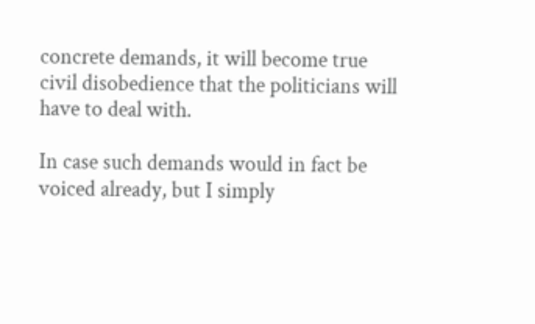concrete demands, it will become true civil disobedience that the politicians will have to deal with.

In case such demands would in fact be voiced already, but I simply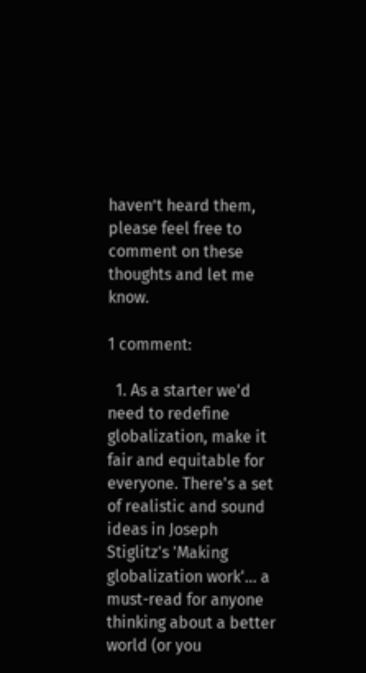haven’t heard them, please feel free to comment on these thoughts and let me know.

1 comment:

  1. As a starter we'd need to redefine globalization, make it fair and equitable for everyone. There's a set of realistic and sound ideas in Joseph Stiglitz's 'Making globalization work'... a must-read for anyone thinking about a better world (or you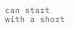can start with a short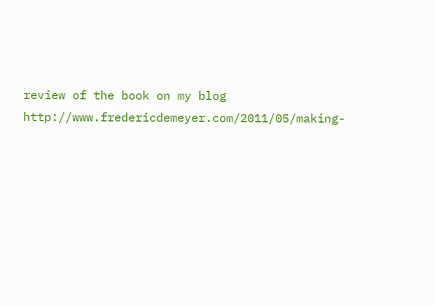review of the book on my blog http://www.fredericdemeyer.com/2011/05/making-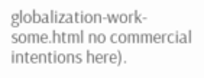globalization-work-some.html no commercial intentions here).